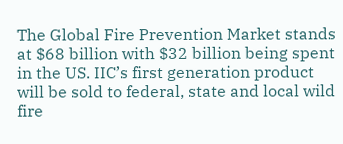The Global Fire Prevention Market stands at $68 billion with $32 billion being spent in the US. IIC’s first generation product will be sold to federal, state and local wild fire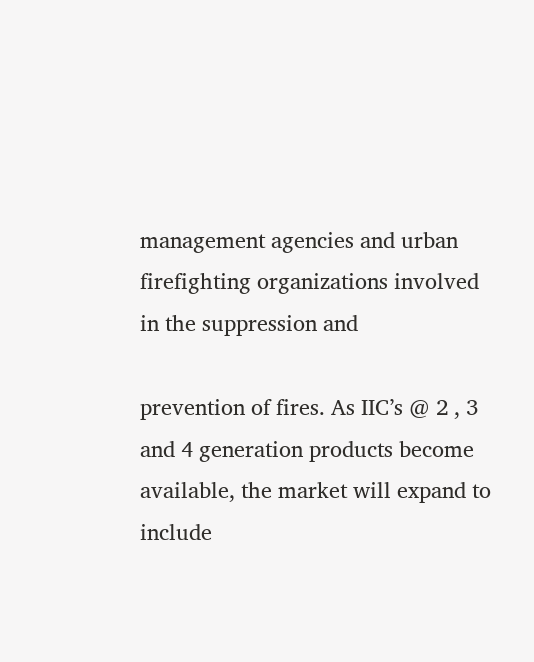management agencies and urban firefighting organizations involved in the suppression and

prevention of fires. As IIC’s @ 2 , 3 and 4 generation products become available, the market will expand to include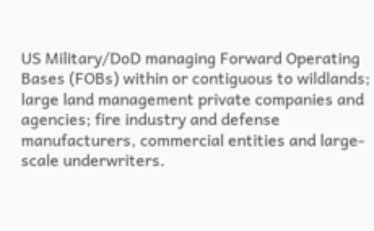US Military/DoD managing Forward Operating Bases (FOBs) within or contiguous to wildlands; large land management private companies and agencies; fire industry and defense manufacturers, commercial entities and large-scale underwriters.